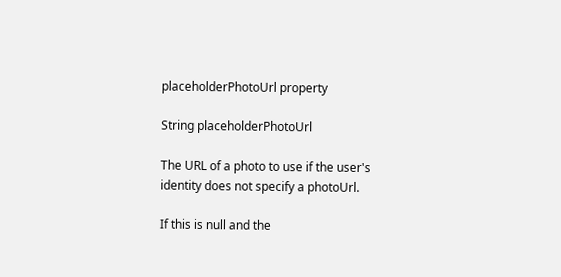placeholderPhotoUrl property

String placeholderPhotoUrl

The URL of a photo to use if the user's identity does not specify a photoUrl.

If this is null and the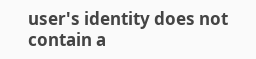user's identity does not contain a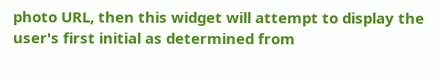photo URL, then this widget will attempt to display the user's first initial as determined from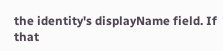the identity's displayName field. If that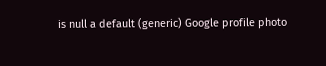is null a default (generic) Google profile photo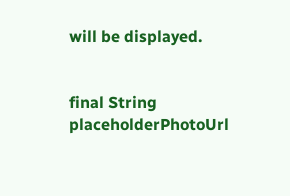will be displayed.


final String placeholderPhotoUrl